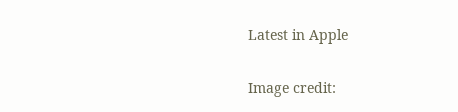Latest in Apple

Image credit: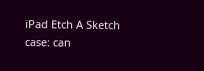iPad Etch A Sketch case: can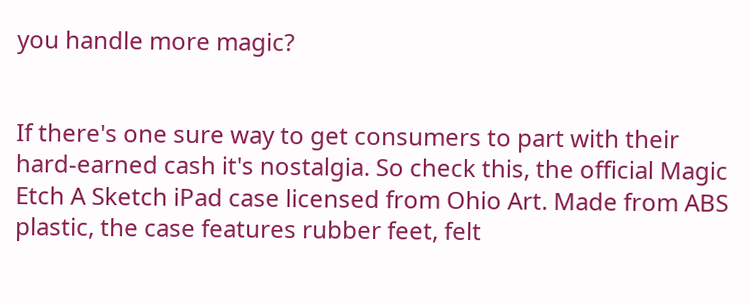you handle more magic?


If there's one sure way to get consumers to part with their hard-earned cash it's nostalgia. So check this, the official Magic Etch A Sketch iPad case licensed from Ohio Art. Made from ABS plastic, the case features rubber feet, felt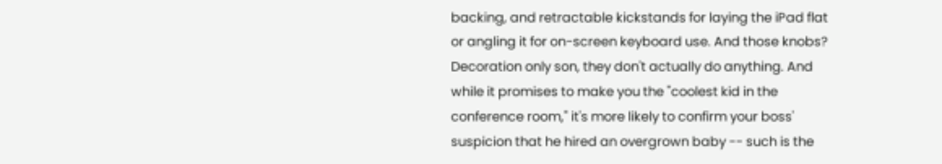backing, and retractable kickstands for laying the iPad flat or angling it for on-screen keyboard use. And those knobs? Decoration only son, they don't actually do anything. And while it promises to make you the "coolest kid in the conference room," it's more likely to confirm your boss' suspicion that he hired an overgrown baby -- such is the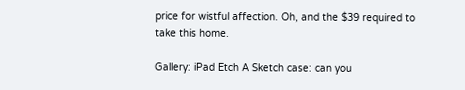price for wistful affection. Oh, and the $39 required to take this home.

Gallery: iPad Etch A Sketch case: can you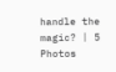handle the magic? | 5 Photos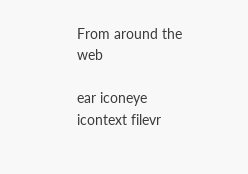From around the web

ear iconeye icontext filevr